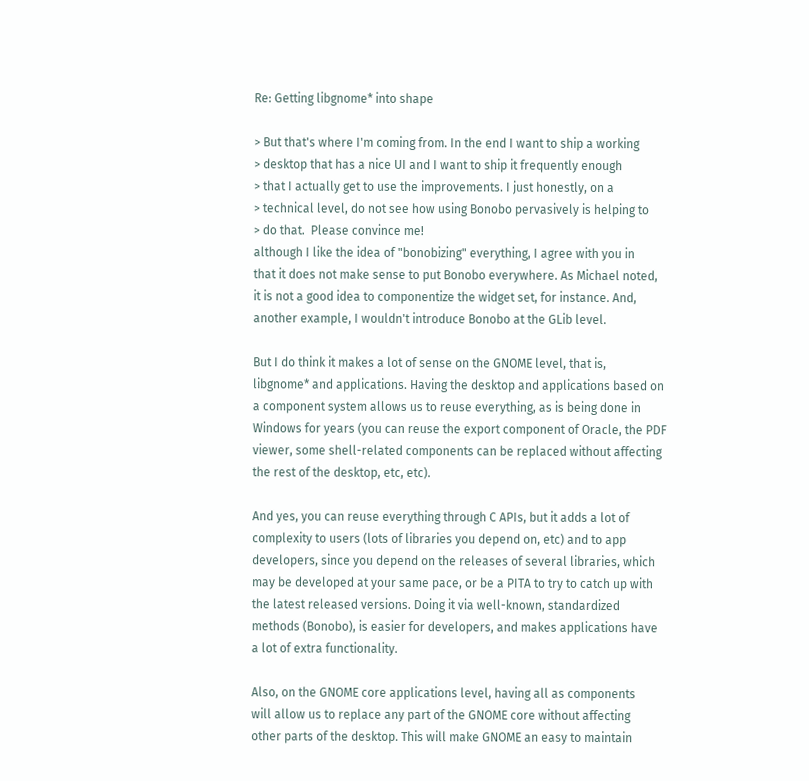Re: Getting libgnome* into shape

> But that's where I'm coming from. In the end I want to ship a working
> desktop that has a nice UI and I want to ship it frequently enough
> that I actually get to use the improvements. I just honestly, on a
> technical level, do not see how using Bonobo pervasively is helping to
> do that.  Please convince me!
although I like the idea of "bonobizing" everything, I agree with you in
that it does not make sense to put Bonobo everywhere. As Michael noted,
it is not a good idea to componentize the widget set, for instance. And,
another example, I wouldn't introduce Bonobo at the GLib level.

But I do think it makes a lot of sense on the GNOME level, that is,
libgnome* and applications. Having the desktop and applications based on
a component system allows us to reuse everything, as is being done in
Windows for years (you can reuse the export component of Oracle, the PDF
viewer, some shell-related components can be replaced without affecting
the rest of the desktop, etc, etc).

And yes, you can reuse everything through C APIs, but it adds a lot of
complexity to users (lots of libraries you depend on, etc) and to app
developers, since you depend on the releases of several libraries, which
may be developed at your same pace, or be a PITA to try to catch up with
the latest released versions. Doing it via well-known, standardized
methods (Bonobo), is easier for developers, and makes applications have
a lot of extra functionality.

Also, on the GNOME core applications level, having all as components
will allow us to replace any part of the GNOME core without affecting
other parts of the desktop. This will make GNOME an easy to maintain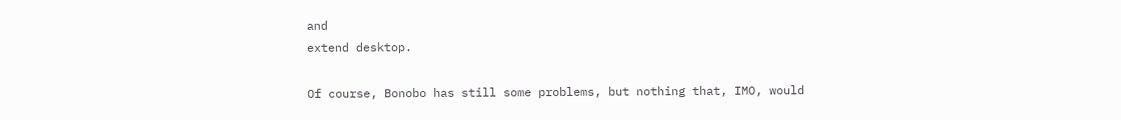and
extend desktop.

Of course, Bonobo has still some problems, but nothing that, IMO, would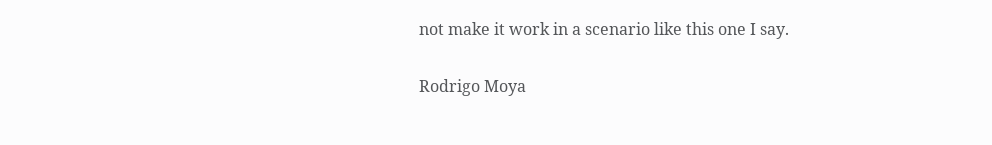not make it work in a scenario like this one I say.

Rodrigo Moya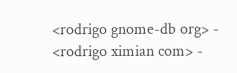<rodrigo gnome-db org> - <rodrigo ximian com> -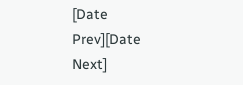[Date Prev][Date Next]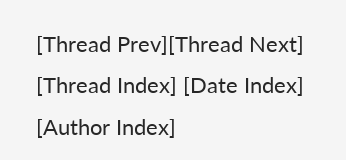[Thread Prev][Thread Next]   [Thread Index] [Date Index] [Author Index]